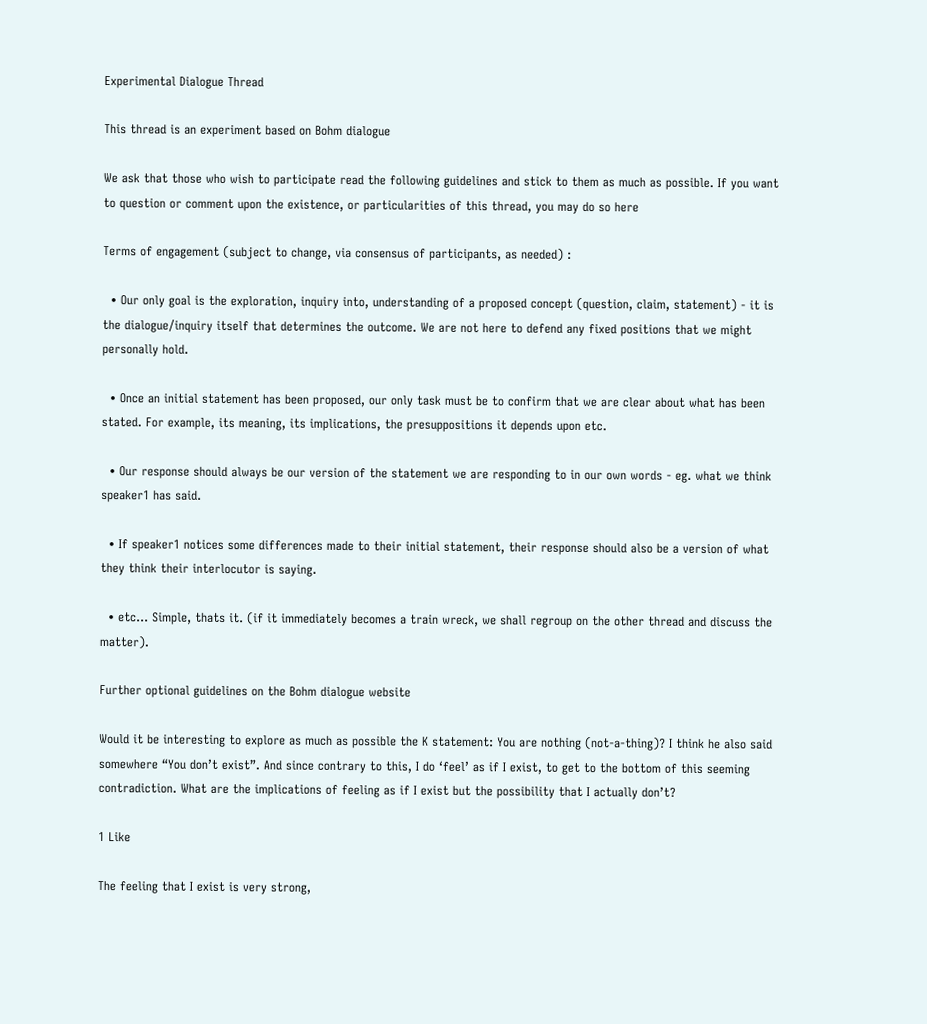Experimental Dialogue Thread

This thread is an experiment based on Bohm dialogue

We ask that those who wish to participate read the following guidelines and stick to them as much as possible. If you want to question or comment upon the existence, or particularities of this thread, you may do so here

Terms of engagement (subject to change, via consensus of participants, as needed) :

  • Our only goal is the exploration, inquiry into, understanding of a proposed concept (question, claim, statement) - it is the dialogue/inquiry itself that determines the outcome. We are not here to defend any fixed positions that we might personally hold.

  • Once an initial statement has been proposed, our only task must be to confirm that we are clear about what has been stated. For example, its meaning, its implications, the presuppositions it depends upon etc.

  • Our response should always be our version of the statement we are responding to in our own words - eg. what we think speaker1 has said.

  • If speaker1 notices some differences made to their initial statement, their response should also be a version of what they think their interlocutor is saying.

  • etc… Simple, thats it. (if it immediately becomes a train wreck, we shall regroup on the other thread and discuss the matter).

Further optional guidelines on the Bohm dialogue website

Would it be interesting to explore as much as possible the K statement: You are nothing (not-a-thing)? I think he also said somewhere “You don’t exist”. And since contrary to this, I do ‘feel’ as if I exist, to get to the bottom of this seeming contradiction. What are the implications of feeling as if I exist but the possibility that I actually don’t?

1 Like

The feeling that I exist is very strong,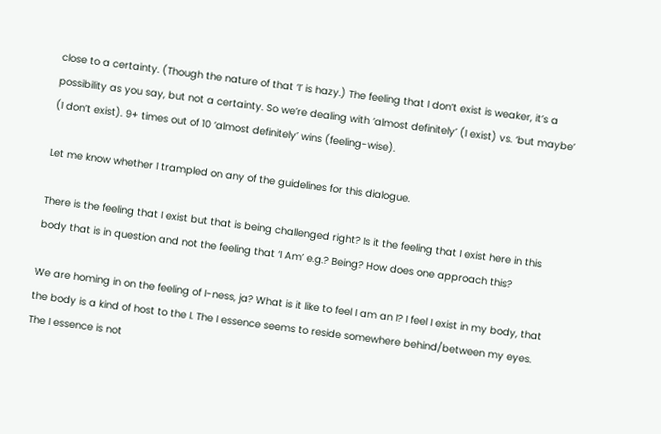close to a certainty. (Though the nature of that ‘I’ is hazy.) The feeling that I don’t exist is weaker, it’s a possibility as you say, but not a certainty. So we’re dealing with ‘almost definitely’ (I exist) vs. ‘but maybe’ (I don’t exist). 9+ times out of 10 ‘almost definitely’ wins (feeling-wise).

Let me know whether I trampled on any of the guidelines for this dialogue.

There is the feeling that I exist but that is being challenged right? Is it the feeling that I exist here in this body that is in question and not the feeling that ‘I Am’ e.g.? Being? How does one approach this?

We are homing in on the feeling of I-ness, ja? What is it like to feel I am an I? I feel I exist in my body, that the body is a kind of host to the I. The I essence seems to reside somewhere behind/between my eyes. The I essence is not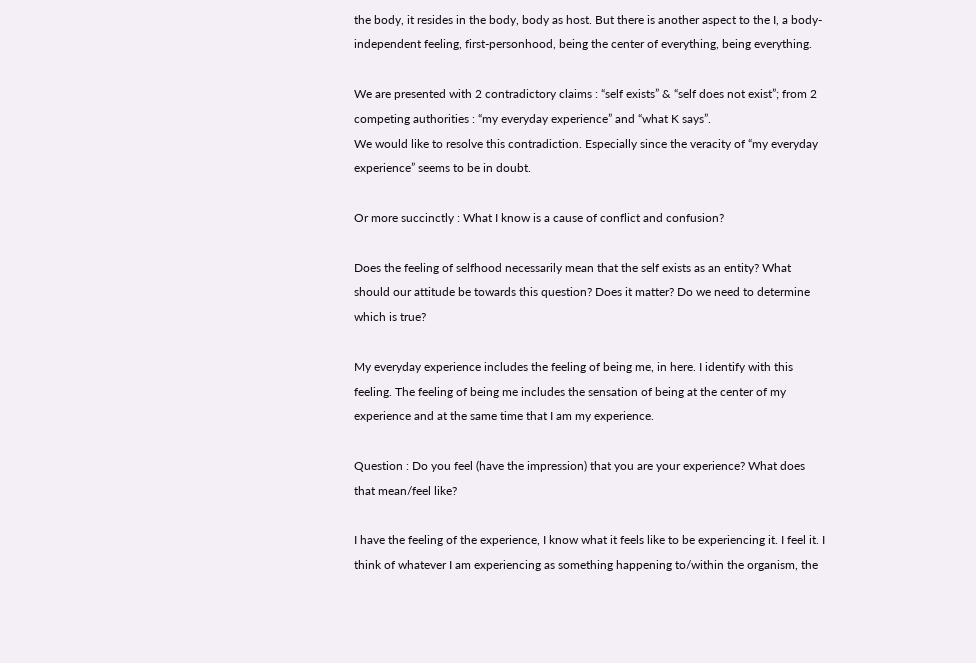the body, it resides in the body, body as host. But there is another aspect to the I, a body-independent feeling, first-personhood, being the center of everything, being everything.

We are presented with 2 contradictory claims : “self exists” & “self does not exist”; from 2 competing authorities : “my everyday experience” and “what K says”.
We would like to resolve this contradiction. Especially since the veracity of “my everyday experience” seems to be in doubt.

Or more succinctly : What I know is a cause of conflict and confusion?

Does the feeling of selfhood necessarily mean that the self exists as an entity? What should our attitude be towards this question? Does it matter? Do we need to determine which is true?

My everyday experience includes the feeling of being me, in here. I identify with this feeling. The feeling of being me includes the sensation of being at the center of my experience and at the same time that I am my experience.

Question : Do you feel (have the impression) that you are your experience? What does that mean/feel like?

I have the feeling of the experience, I know what it feels like to be experiencing it. I feel it. I think of whatever I am experiencing as something happening to/within the organism, the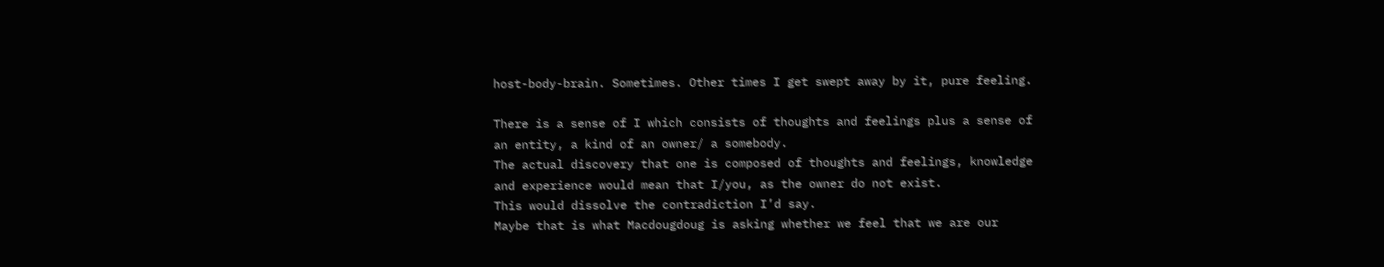host-body-brain. Sometimes. Other times I get swept away by it, pure feeling.

There is a sense of I which consists of thoughts and feelings plus a sense of an entity, a kind of an owner/ a somebody.
The actual discovery that one is composed of thoughts and feelings, knowledge and experience would mean that I/you, as the owner do not exist.
This would dissolve the contradiction I’d say.
Maybe that is what Macdougdoug is asking whether we feel that we are our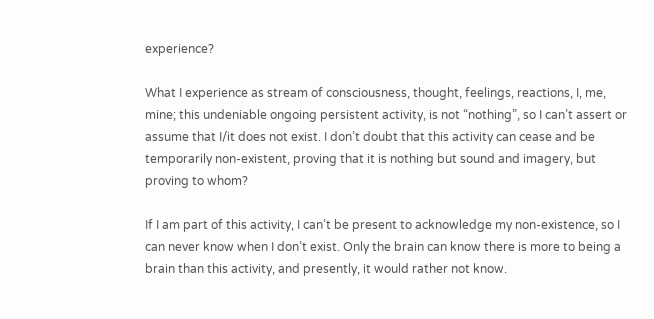experience?

What I experience as stream of consciousness, thought, feelings, reactions, I, me, mine; this undeniable ongoing persistent activity, is not “nothing”, so I can’t assert or assume that I/it does not exist. I don’t doubt that this activity can cease and be temporarily non-existent, proving that it is nothing but sound and imagery, but proving to whom?

If I am part of this activity, I can’t be present to acknowledge my non-existence, so I can never know when I don’t exist. Only the brain can know there is more to being a brain than this activity, and presently, it would rather not know.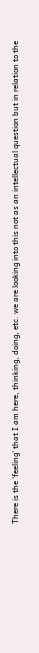There is the ‘feeling’ that I am here, thinking, doing, etc. we are looking into this not as an intellectual question but in relation to the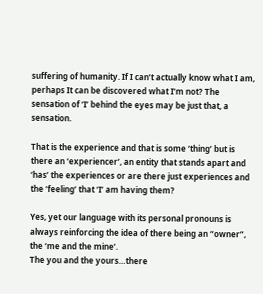suffering of humanity. If I can’t actually know what I am, perhaps It can be discovered what I’m not? The sensation of ‘I’ behind the eyes may be just that, a sensation.

That is the experience and that is some ‘thing’ but is there an ‘experiencer’, an entity that stands apart and ‘has’ the experiences or are there just experiences and the ‘feeling’ that ‘I’ am having them?

Yes, yet our language with its personal pronouns is always reinforcing the idea of there being an “owner”, the ‘me and the mine’.
The you and the yours…there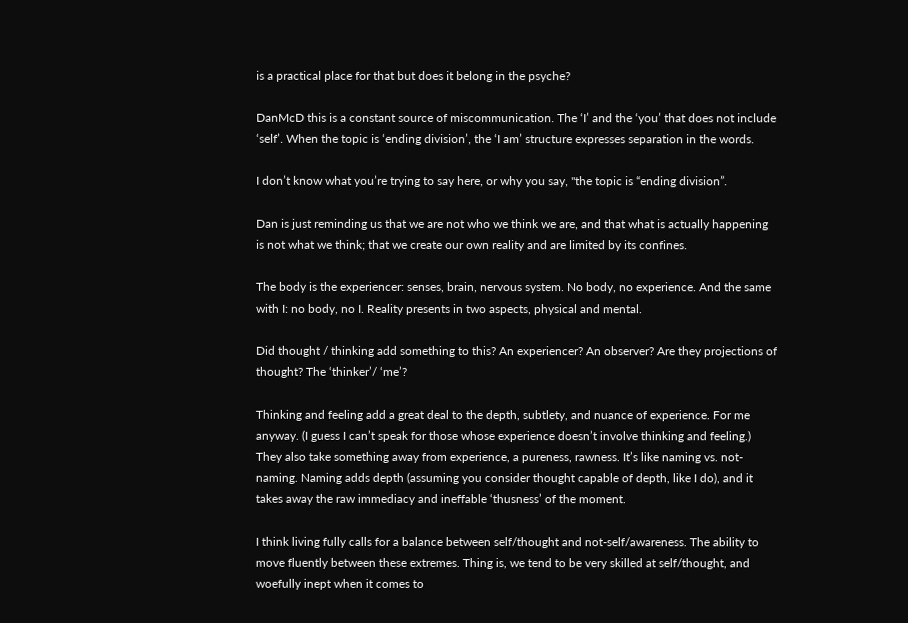is a practical place for that but does it belong in the psyche?

DanMcD this is a constant source of miscommunication. The ‘I’ and the ‘you’ that does not include ‘self’. When the topic is ‘ending division’, the ‘I am’ structure expresses separation in the words.

I don’t know what you’re trying to say here, or why you say, "the topic is “ending division”.

Dan is just reminding us that we are not who we think we are, and that what is actually happening is not what we think; that we create our own reality and are limited by its confines.

The body is the experiencer: senses, brain, nervous system. No body, no experience. And the same with I: no body, no I. Reality presents in two aspects, physical and mental.

Did thought / thinking add something to this? An experiencer? An observer? Are they projections of thought? The ‘thinker’/ ‘me’?

Thinking and feeling add a great deal to the depth, subtlety, and nuance of experience. For me anyway. (I guess I can’t speak for those whose experience doesn’t involve thinking and feeling.) They also take something away from experience, a pureness, rawness. It’s like naming vs. not-naming. Naming adds depth (assuming you consider thought capable of depth, like I do), and it takes away the raw immediacy and ineffable ‘thusness’ of the moment.

I think living fully calls for a balance between self/thought and not-self/awareness. The ability to move fluently between these extremes. Thing is, we tend to be very skilled at self/thought, and woefully inept when it comes to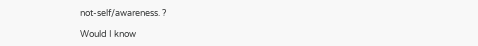not-self/awareness. ?

Would I know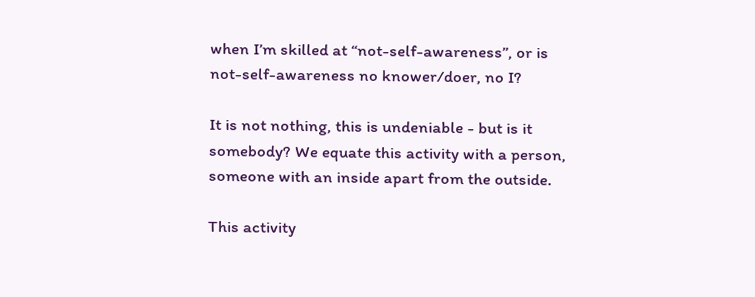when I’m skilled at “not-self-awareness”, or is not-self-awareness no knower/doer, no I?

It is not nothing, this is undeniable - but is it somebody? We equate this activity with a person, someone with an inside apart from the outside.

This activity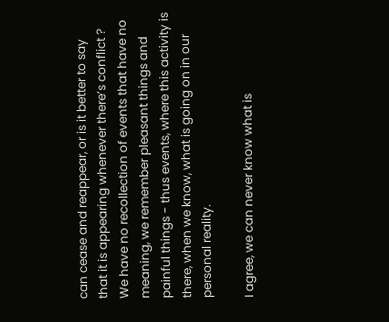can cease and reappear, or is it better to say that it is appearing whenever there’s conflict ? We have no recollection of events that have no meaning, we remember pleasant things and painful things - thus events, where this activity is there, when we know, what is going on in our personal reality.

I agree, we can never know what is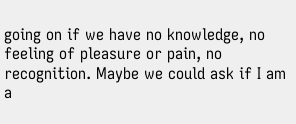going on if we have no knowledge, no feeling of pleasure or pain, no recognition. Maybe we could ask if I am a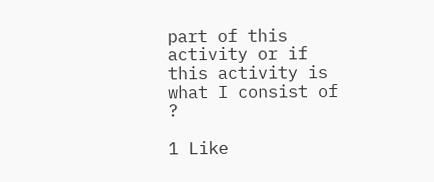part of this activity or if this activity is what I consist of ?

1 Like